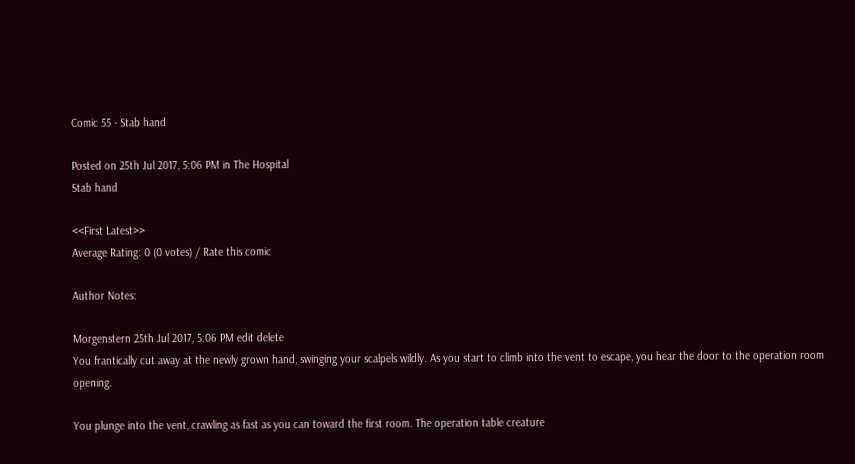Comic 55 - Stab hand

Posted on 25th Jul 2017, 5:06 PM in The Hospital
Stab hand

<<First Latest>>
Average Rating: 0 (0 votes) / Rate this comic

Author Notes:

Morgenstern 25th Jul 2017, 5:06 PM edit delete
You frantically cut away at the newly grown hand, swinging your scalpels wildly. As you start to climb into the vent to escape, you hear the door to the operation room opening.

You plunge into the vent, crawling as fast as you can toward the first room. The operation table creature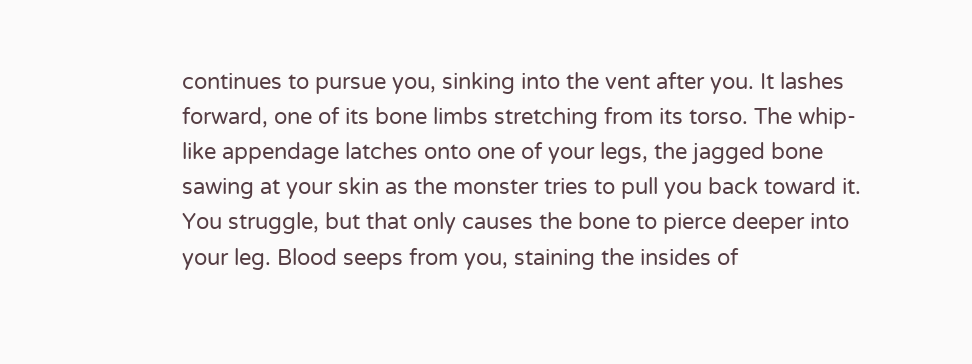continues to pursue you, sinking into the vent after you. It lashes forward, one of its bone limbs stretching from its torso. The whip-like appendage latches onto one of your legs, the jagged bone sawing at your skin as the monster tries to pull you back toward it. You struggle, but that only causes the bone to pierce deeper into your leg. Blood seeps from you, staining the insides of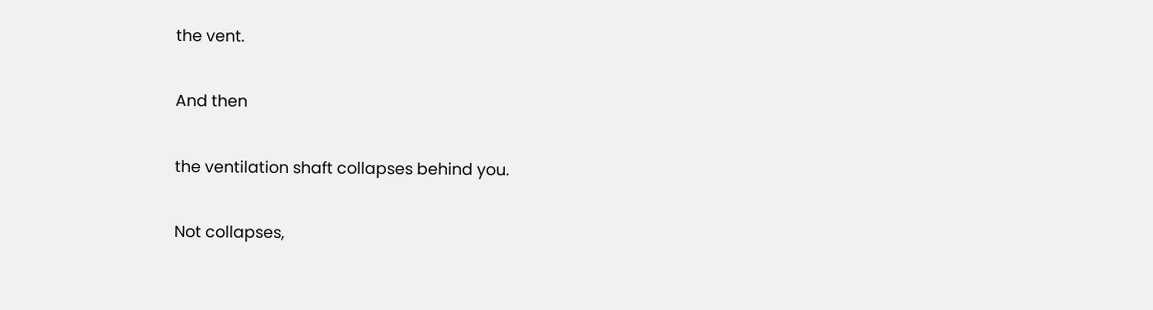the vent.

And then

the ventilation shaft collapses behind you.

Not collapses,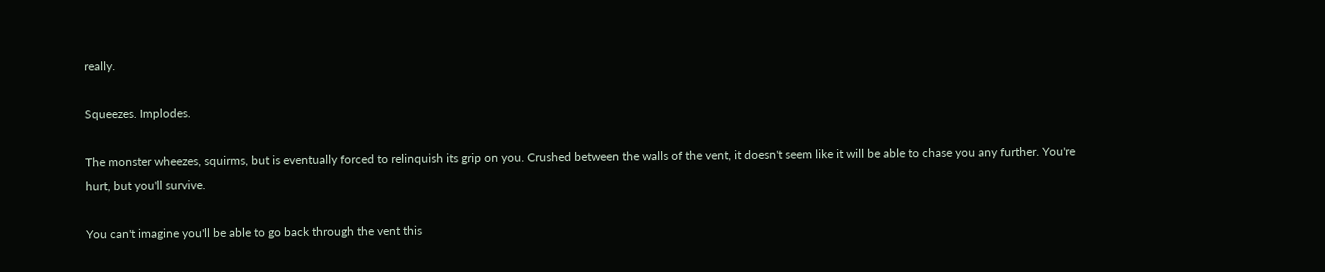really.

Squeezes. Implodes.

The monster wheezes, squirms, but is eventually forced to relinquish its grip on you. Crushed between the walls of the vent, it doesn't seem like it will be able to chase you any further. You're hurt, but you'll survive.

You can't imagine you'll be able to go back through the vent this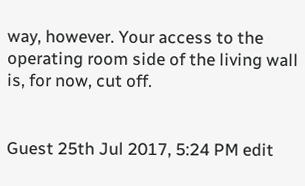way, however. Your access to the operating room side of the living wall is, for now, cut off.


Guest 25th Jul 2017, 5:24 PM edit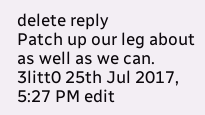delete reply
Patch up our leg about as well as we can.
3litt0 25th Jul 2017, 5:27 PM edit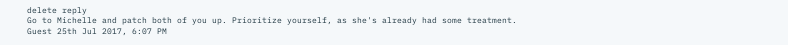delete reply
Go to Michelle and patch both of you up. Prioritize yourself, as she's already had some treatment.
Guest 25th Jul 2017, 6:07 PM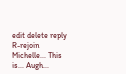edit delete reply
R-rejoin Michelle... This is... Augh...